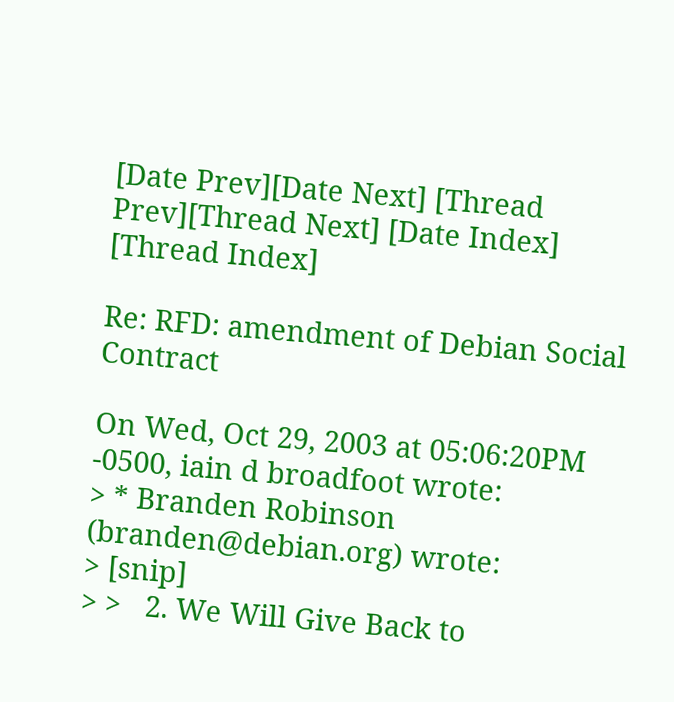[Date Prev][Date Next] [Thread Prev][Thread Next] [Date Index] [Thread Index]

Re: RFD: amendment of Debian Social Contract

On Wed, Oct 29, 2003 at 05:06:20PM -0500, iain d broadfoot wrote:
> * Branden Robinson (branden@debian.org) wrote:
> [snip]
> >   2. We Will Give Back to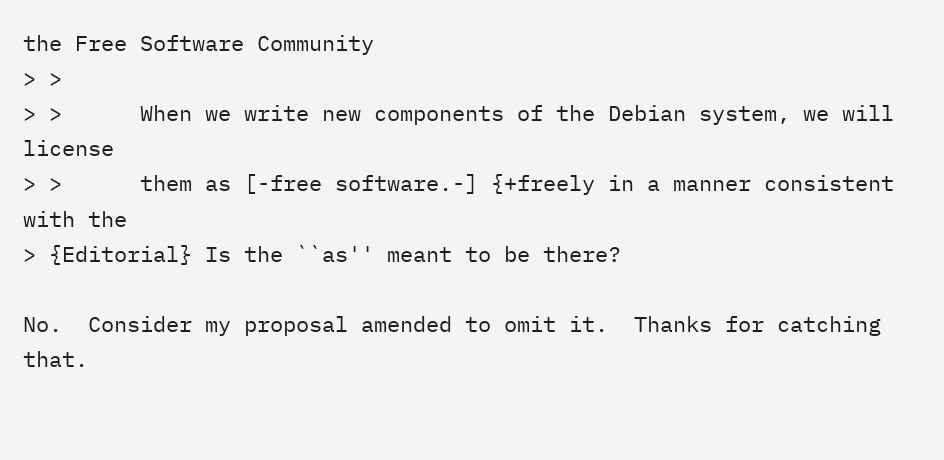the Free Software Community
> >
> >      When we write new components of the Debian system, we will license
> >      them as [-free software.-] {+freely in a manner consistent with the
> {Editorial} Is the ``as'' meant to be there?

No.  Consider my proposal amended to omit it.  Thanks for catching that.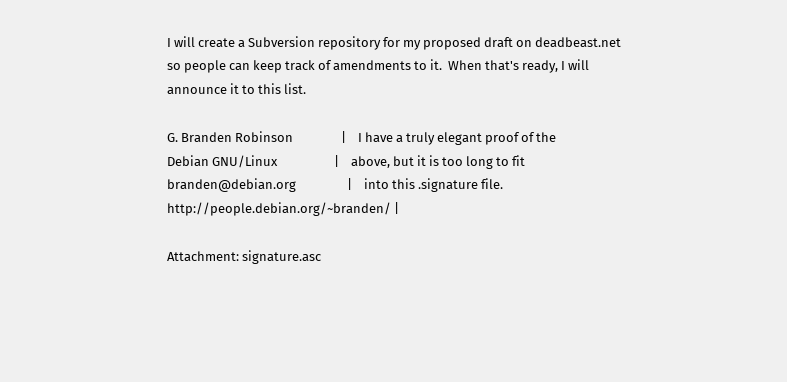I will create a Subversion repository for my proposed draft on deadbeast.net
so people can keep track of amendments to it.  When that's ready, I will
announce it to this list.

G. Branden Robinson                |    I have a truly elegant proof of the
Debian GNU/Linux                   |    above, but it is too long to fit
branden@debian.org                 |    into this .signature file.
http://people.debian.org/~branden/ |

Attachment: signature.asc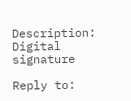Description: Digital signature

Reply to: